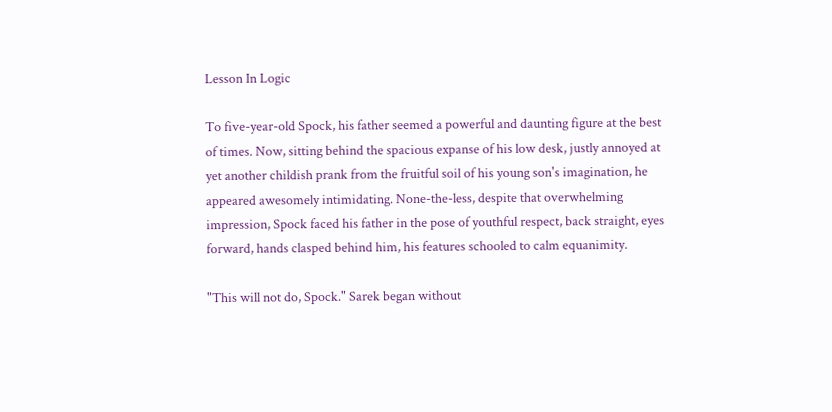Lesson In Logic

To five-year-old Spock, his father seemed a powerful and daunting figure at the best of times. Now, sitting behind the spacious expanse of his low desk, justly annoyed at yet another childish prank from the fruitful soil of his young son's imagination, he appeared awesomely intimidating. None-the-less, despite that overwhelming impression, Spock faced his father in the pose of youthful respect, back straight, eyes forward, hands clasped behind him, his features schooled to calm equanimity.

"This will not do, Spock." Sarek began without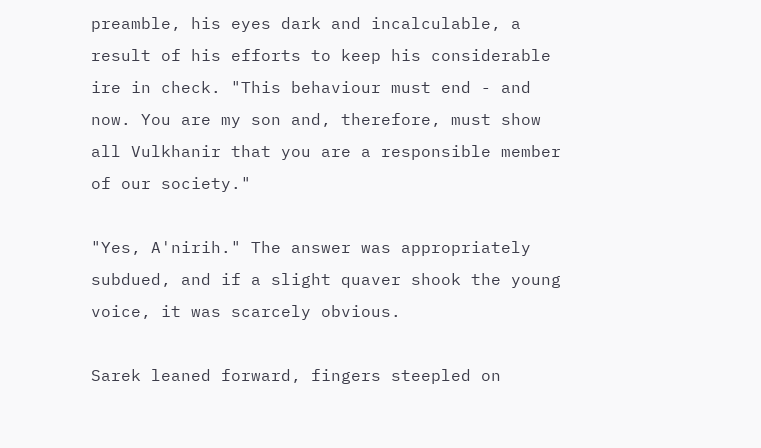preamble, his eyes dark and incalculable, a result of his efforts to keep his considerable ire in check. "This behaviour must end - and now. You are my son and, therefore, must show all Vulkhanir that you are a responsible member of our society."

"Yes, A'nirih." The answer was appropriately subdued, and if a slight quaver shook the young voice, it was scarcely obvious.

Sarek leaned forward, fingers steepled on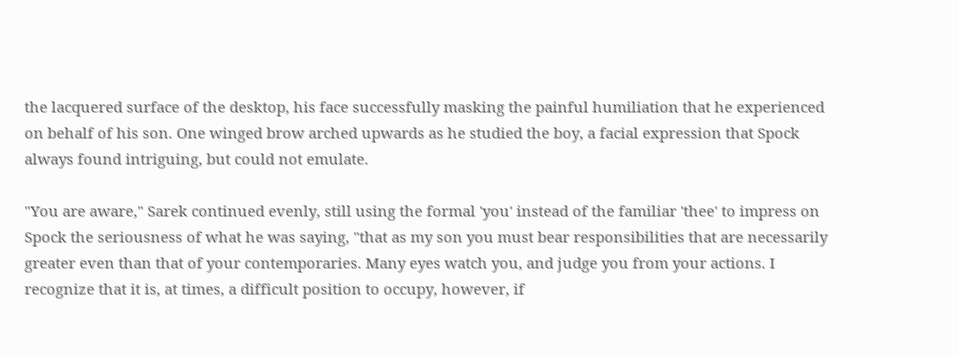the lacquered surface of the desktop, his face successfully masking the painful humiliation that he experienced on behalf of his son. One winged brow arched upwards as he studied the boy, a facial expression that Spock always found intriguing, but could not emulate.

"You are aware," Sarek continued evenly, still using the formal 'you' instead of the familiar 'thee' to impress on Spock the seriousness of what he was saying, "that as my son you must bear responsibilities that are necessarily greater even than that of your contemporaries. Many eyes watch you, and judge you from your actions. I recognize that it is, at times, a difficult position to occupy, however, if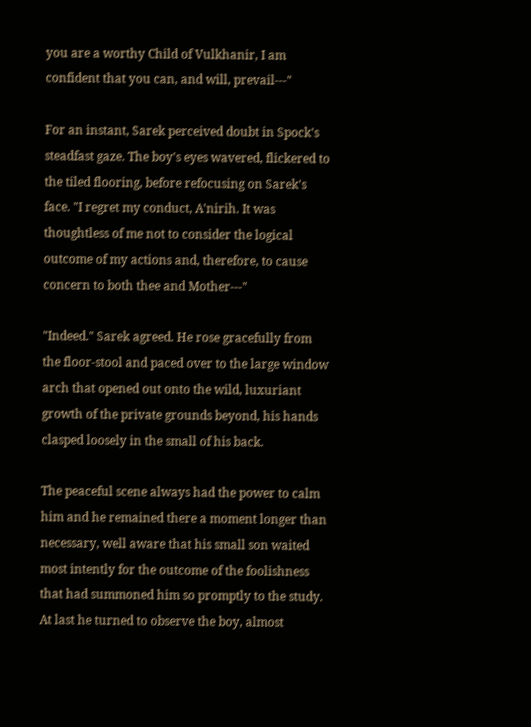you are a worthy Child of Vulkhanir, I am confident that you can, and will, prevail---"

For an instant, Sarek perceived doubt in Spock's steadfast gaze. The boy's eyes wavered, flickered to the tiled flooring, before refocusing on Sarek's face. "I regret my conduct, A'nirih. It was thoughtless of me not to consider the logical outcome of my actions and, therefore, to cause concern to both thee and Mother---"

"Indeed." Sarek agreed. He rose gracefully from the floor-stool and paced over to the large window arch that opened out onto the wild, luxuriant growth of the private grounds beyond, his hands clasped loosely in the small of his back.

The peaceful scene always had the power to calm him and he remained there a moment longer than necessary, well aware that his small son waited most intently for the outcome of the foolishness that had summoned him so promptly to the study. At last he turned to observe the boy, almost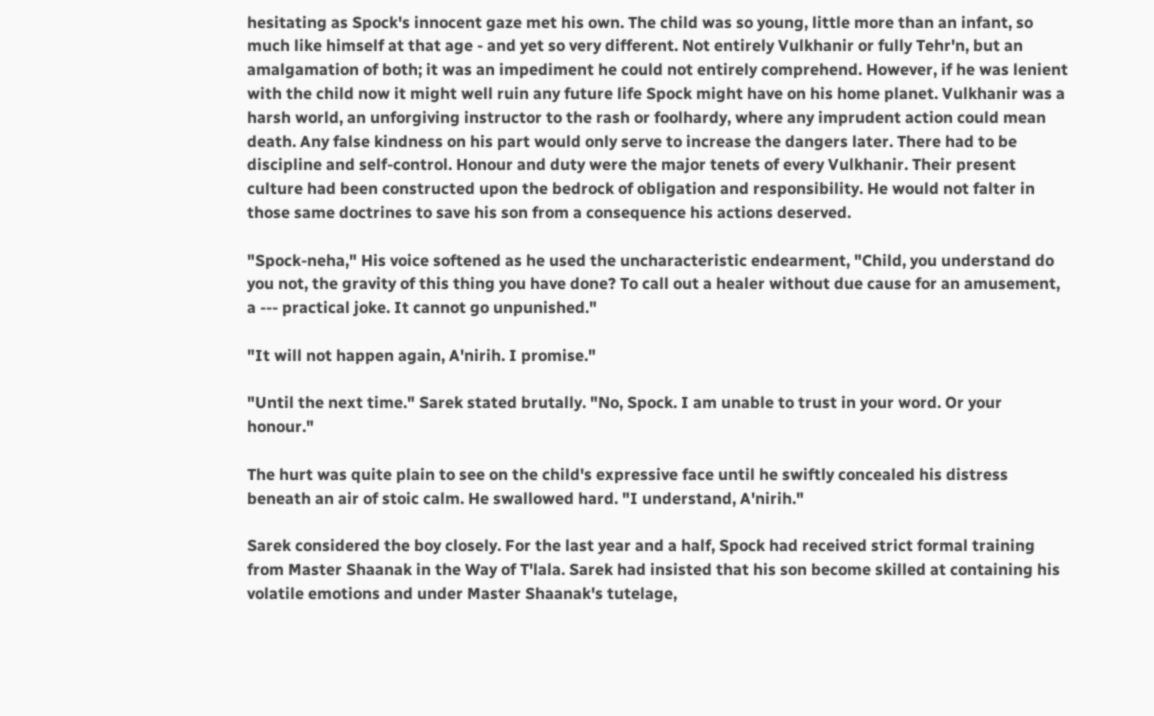hesitating as Spock's innocent gaze met his own. The child was so young, little more than an infant, so much like himself at that age - and yet so very different. Not entirely Vulkhanir or fully Tehr'n, but an amalgamation of both; it was an impediment he could not entirely comprehend. However, if he was lenient with the child now it might well ruin any future life Spock might have on his home planet. Vulkhanir was a harsh world, an unforgiving instructor to the rash or foolhardy, where any imprudent action could mean death. Any false kindness on his part would only serve to increase the dangers later. There had to be discipline and self-control. Honour and duty were the major tenets of every Vulkhanir. Their present culture had been constructed upon the bedrock of obligation and responsibility. He would not falter in those same doctrines to save his son from a consequence his actions deserved.

"Spock-neha," His voice softened as he used the uncharacteristic endearment, "Child, you understand do you not, the gravity of this thing you have done? To call out a healer without due cause for an amusement, a --- practical joke. It cannot go unpunished."

"It will not happen again, A'nirih. I promise."

"Until the next time." Sarek stated brutally. "No, Spock. I am unable to trust in your word. Or your honour."

The hurt was quite plain to see on the child's expressive face until he swiftly concealed his distress beneath an air of stoic calm. He swallowed hard. "I understand, A'nirih."

Sarek considered the boy closely. For the last year and a half, Spock had received strict formal training from Master Shaanak in the Way of T'lala. Sarek had insisted that his son become skilled at containing his volatile emotions and under Master Shaanak's tutelage,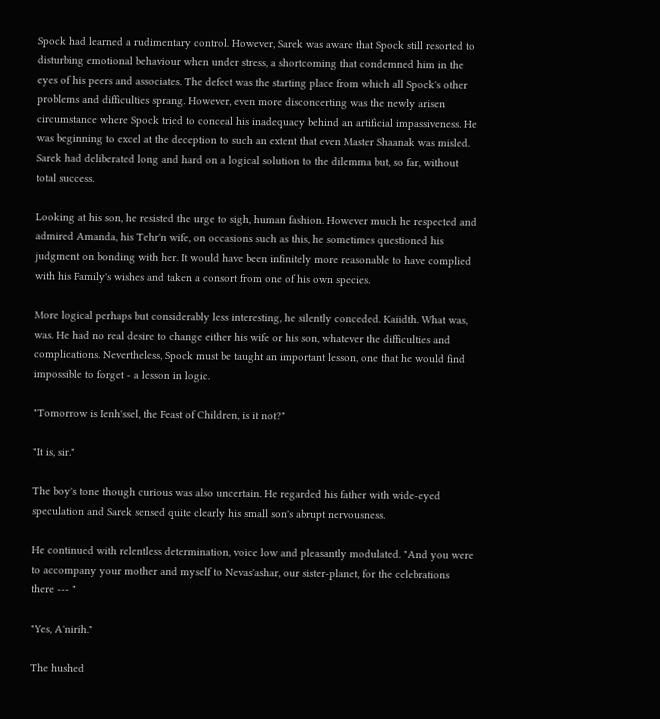Spock had learned a rudimentary control. However, Sarek was aware that Spock still resorted to disturbing emotional behaviour when under stress, a shortcoming that condemned him in the eyes of his peers and associates. The defect was the starting place from which all Spock's other problems and difficulties sprang. However, even more disconcerting was the newly arisen circumstance where Spock tried to conceal his inadequacy behind an artificial impassiveness. He was beginning to excel at the deception to such an extent that even Master Shaanak was misled. Sarek had deliberated long and hard on a logical solution to the dilemma but, so far, without total success.

Looking at his son, he resisted the urge to sigh, human fashion. However much he respected and admired Amanda, his Tehr'n wife, on occasions such as this, he sometimes questioned his judgment on bonding with her. It would have been infinitely more reasonable to have complied with his Family's wishes and taken a consort from one of his own species.

More logical perhaps but considerably less interesting, he silently conceded. Kaiidth. What was, was. He had no real desire to change either his wife or his son, whatever the difficulties and complications. Nevertheless, Spock must be taught an important lesson, one that he would find impossible to forget - a lesson in logic.

"Tomorrow is Ienh'ssel, the Feast of Children, is it not?"

"It is, sir."

The boy's tone though curious was also uncertain. He regarded his father with wide-eyed speculation and Sarek sensed quite clearly his small son's abrupt nervousness.

He continued with relentless determination, voice low and pleasantly modulated. "And you were to accompany your mother and myself to Nevas'ashar, our sister-planet, for the celebrations there --- "

"Yes, A'nirih."

The hushed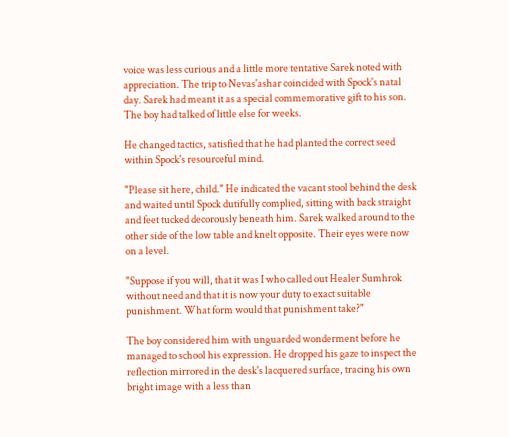voice was less curious and a little more tentative Sarek noted with appreciation. The trip to Nevas'ashar coincided with Spock's natal day. Sarek had meant it as a special commemorative gift to his son. The boy had talked of little else for weeks.

He changed tactics, satisfied that he had planted the correct seed within Spock's resourceful mind.

"Please sit here, child." He indicated the vacant stool behind the desk and waited until Spock dutifully complied, sitting with back straight and feet tucked decorously beneath him. Sarek walked around to the other side of the low table and knelt opposite. Their eyes were now on a level.

"Suppose if you will, that it was I who called out Healer Sumhrok without need and that it is now your duty to exact suitable punishment. What form would that punishment take?"

The boy considered him with unguarded wonderment before he managed to school his expression. He dropped his gaze to inspect the reflection mirrored in the desk's lacquered surface, tracing his own bright image with a less than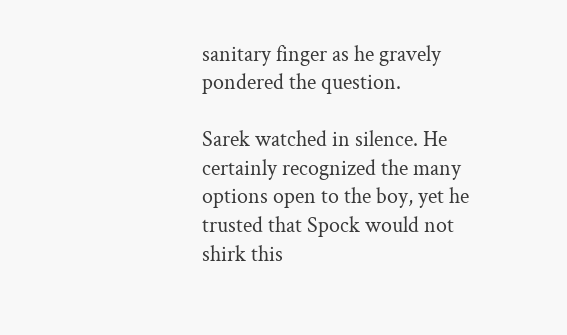sanitary finger as he gravely pondered the question.

Sarek watched in silence. He certainly recognized the many options open to the boy, yet he trusted that Spock would not shirk this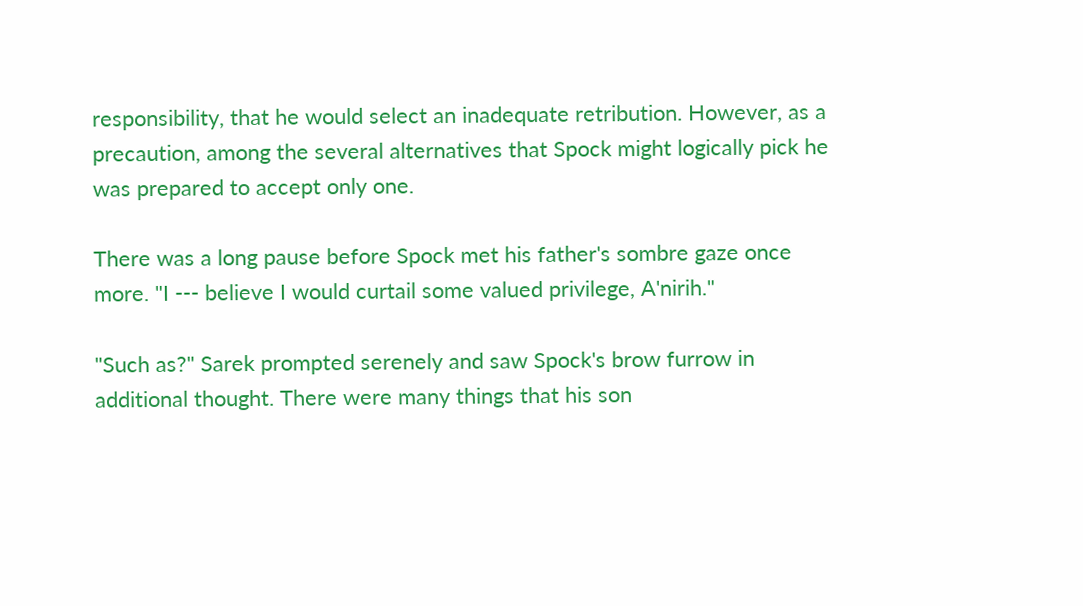responsibility, that he would select an inadequate retribution. However, as a precaution, among the several alternatives that Spock might logically pick he was prepared to accept only one.

There was a long pause before Spock met his father's sombre gaze once more. "I --- believe I would curtail some valued privilege, A'nirih."

"Such as?" Sarek prompted serenely and saw Spock's brow furrow in additional thought. There were many things that his son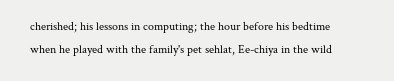cherished; his lessons in computing; the hour before his bedtime when he played with the family's pet sehlat, Ee-chiya in the wild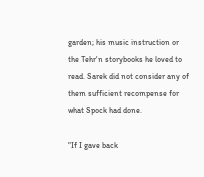garden; his music instruction or the Tehr'n storybooks he loved to read. Sarek did not consider any of them sufficient recompense for what Spock had done.

"If I gave back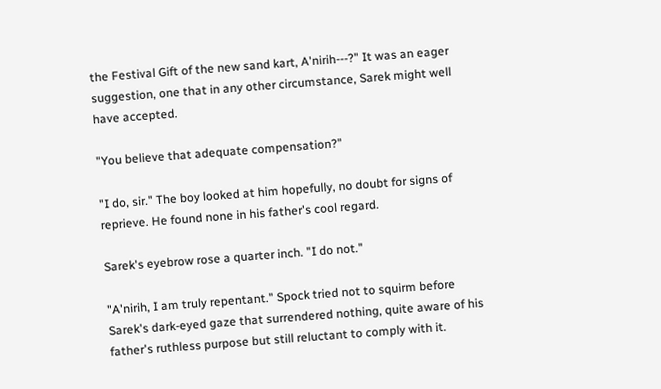the Festival Gift of the new sand kart, A'nirih---?" It was an eager suggestion, one that in any other circumstance, Sarek might well have accepted.

"You believe that adequate compensation?"

"I do, sir." The boy looked at him hopefully, no doubt for signs of reprieve. He found none in his father's cool regard.

Sarek's eyebrow rose a quarter inch. "I do not."

"A'nirih, I am truly repentant." Spock tried not to squirm before Sarek's dark-eyed gaze that surrendered nothing, quite aware of his father's ruthless purpose but still reluctant to comply with it.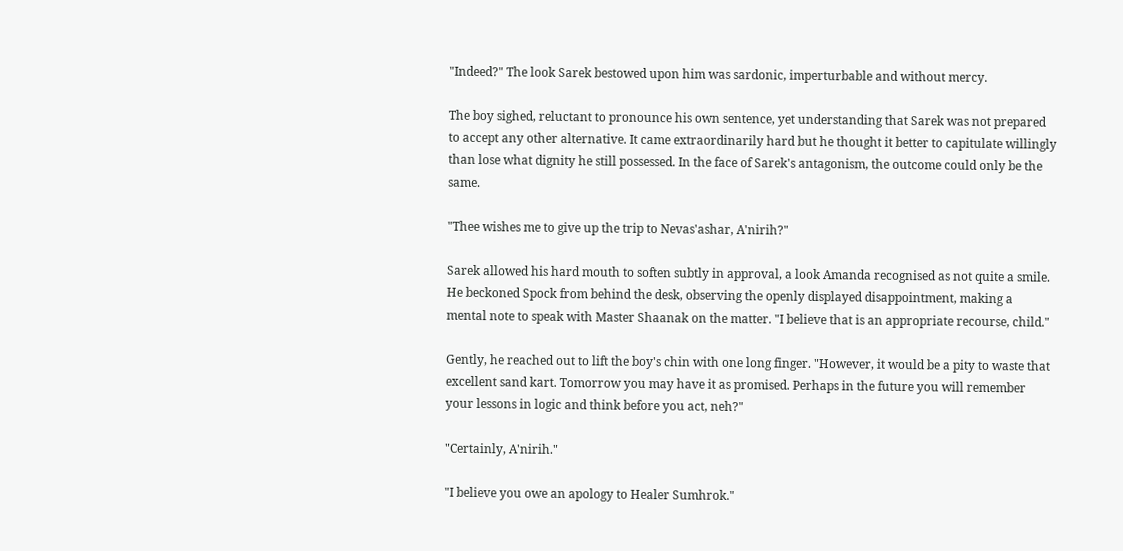"Indeed?" The look Sarek bestowed upon him was sardonic, imperturbable and without mercy.

The boy sighed, reluctant to pronounce his own sentence, yet understanding that Sarek was not prepared to accept any other alternative. It came extraordinarily hard but he thought it better to capitulate willingly than lose what dignity he still possessed. In the face of Sarek's antagonism, the outcome could only be the same.

"Thee wishes me to give up the trip to Nevas'ashar, A'nirih?"

Sarek allowed his hard mouth to soften subtly in approval, a look Amanda recognised as not quite a smile. He beckoned Spock from behind the desk, observing the openly displayed disappointment, making a mental note to speak with Master Shaanak on the matter. "I believe that is an appropriate recourse, child."

Gently, he reached out to lift the boy's chin with one long finger. "However, it would be a pity to waste that excellent sand kart. Tomorrow you may have it as promised. Perhaps in the future you will remember your lessons in logic and think before you act, neh?"

"Certainly, A'nirih."

"I believe you owe an apology to Healer Sumhrok."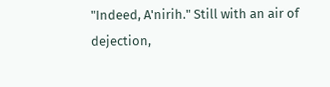"Indeed, A'nirih." Still with an air of dejection,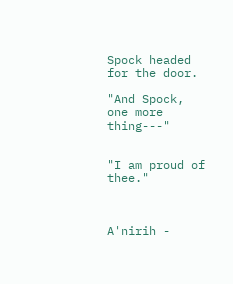Spock headed for the door.

"And Spock, one more thing---"


"I am proud of thee."



A'nirih -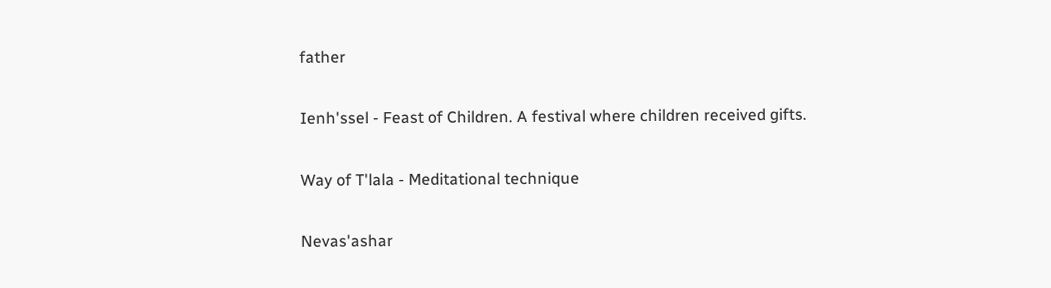father

Ienh'ssel - Feast of Children. A festival where children received gifts.

Way of T'lala - Meditational technique

Nevas'ashar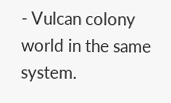- Vulcan colony world in the same system.